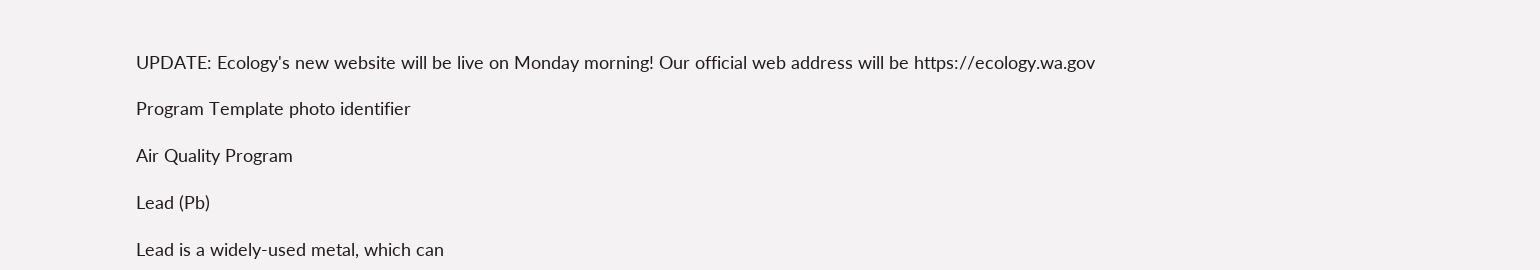UPDATE: Ecology's new website will be live on Monday morning! Our official web address will be https://ecology.wa.gov

Program Template photo identifier

Air Quality Program

Lead (Pb)

Lead is a widely-used metal, which can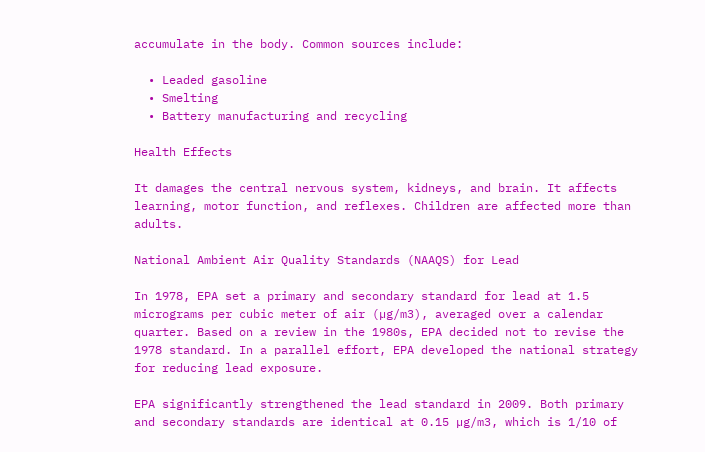accumulate in the body. Common sources include:

  • Leaded gasoline
  • Smelting
  • Battery manufacturing and recycling

Health Effects

It damages the central nervous system, kidneys, and brain. It affects learning, motor function, and reflexes. Children are affected more than adults.

National Ambient Air Quality Standards (NAAQS) for Lead

In 1978, EPA set a primary and secondary standard for lead at 1.5 micrograms per cubic meter of air (µg/m3), averaged over a calendar quarter. Based on a review in the 1980s, EPA decided not to revise the 1978 standard. In a parallel effort, EPA developed the national strategy for reducing lead exposure.

EPA significantly strengthened the lead standard in 2009. Both primary and secondary standards are identical at 0.15 µg/m3, which is 1/10 of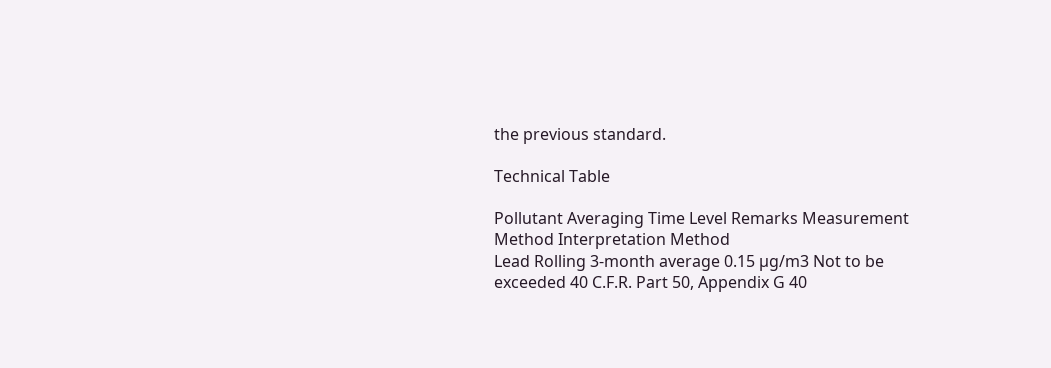the previous standard.

Technical Table

Pollutant Averaging Time Level Remarks Measurement Method Interpretation Method
Lead Rolling 3-month average 0.15 µg/m3 Not to be exceeded 40 C.F.R. Part 50, Appendix G 40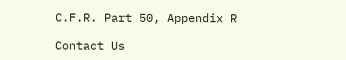C.F.R. Part 50, Appendix R

Contact Us